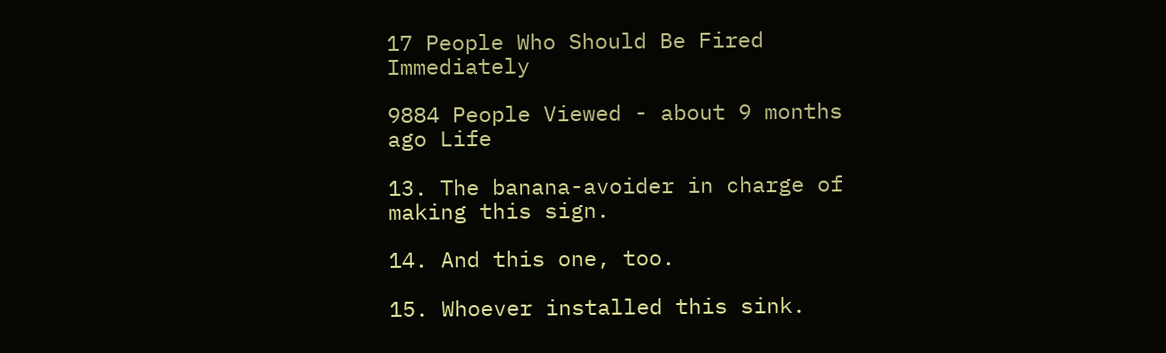17 People Who Should Be Fired Immediately

9884 People Viewed - about 9 months ago Life

13. The banana-avoider in charge of making this sign.

14. And this one, too.

15. Whoever installed this sink.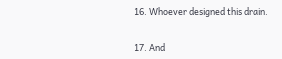16. Whoever designed this drain.


17. And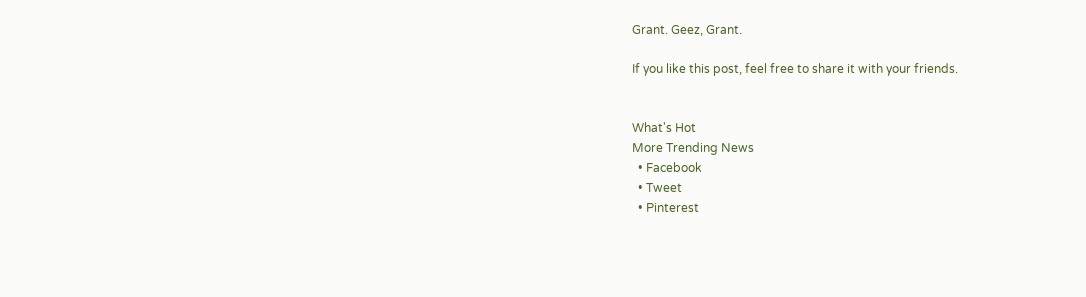Grant. Geez, Grant.

If you like this post, feel free to share it with your friends.


What's Hot
More Trending News
  • Facebook
  • Tweet
  • Pinterest